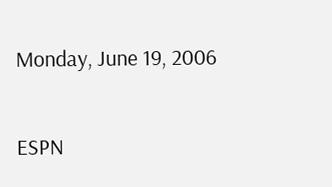Monday, June 19, 2006

ESPN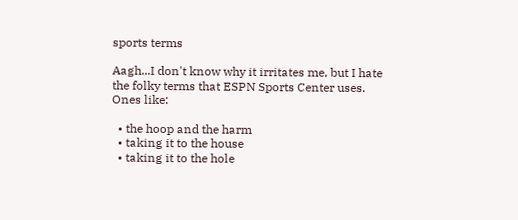sports terms

Aagh...I don't know why it irritates me, but I hate the folky terms that ESPN Sports Center uses. Ones like:

  • the hoop and the harm
  • taking it to the house
  • taking it to the hole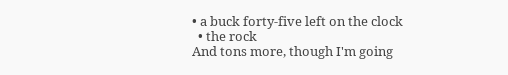• a buck forty-five left on the clock
  • the rock
And tons more, though I'm going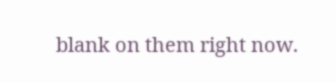blank on them right now.